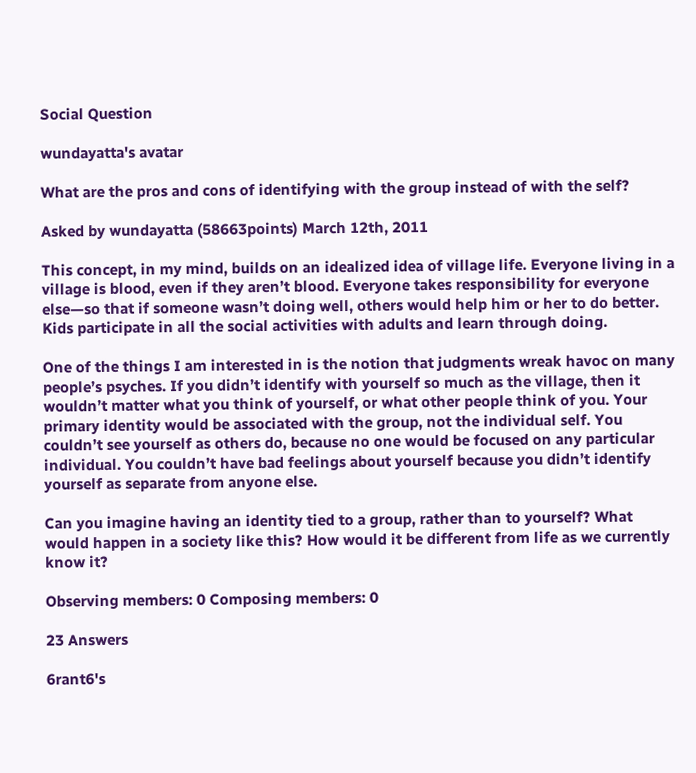Social Question

wundayatta's avatar

What are the pros and cons of identifying with the group instead of with the self?

Asked by wundayatta (58663points) March 12th, 2011

This concept, in my mind, builds on an idealized idea of village life. Everyone living in a village is blood, even if they aren’t blood. Everyone takes responsibility for everyone else—so that if someone wasn’t doing well, others would help him or her to do better. Kids participate in all the social activities with adults and learn through doing.

One of the things I am interested in is the notion that judgments wreak havoc on many people’s psyches. If you didn’t identify with yourself so much as the village, then it wouldn’t matter what you think of yourself, or what other people think of you. Your primary identity would be associated with the group, not the individual self. You couldn’t see yourself as others do, because no one would be focused on any particular individual. You couldn’t have bad feelings about yourself because you didn’t identify yourself as separate from anyone else.

Can you imagine having an identity tied to a group, rather than to yourself? What would happen in a society like this? How would it be different from life as we currently know it?

Observing members: 0 Composing members: 0

23 Answers

6rant6's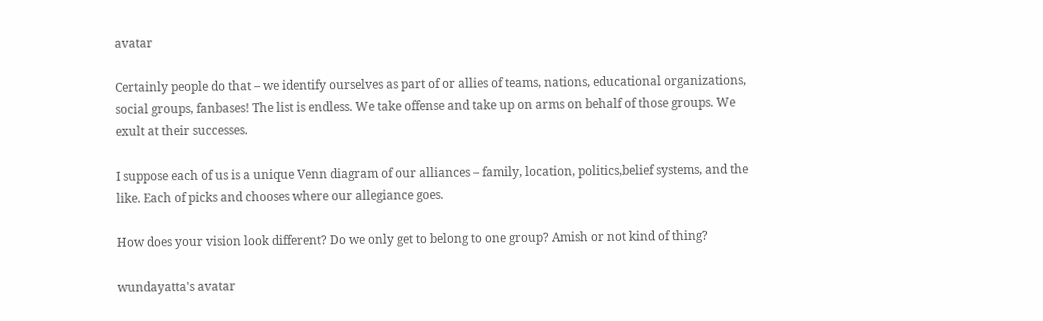avatar

Certainly people do that – we identify ourselves as part of or allies of teams, nations, educational organizations, social groups, fanbases! The list is endless. We take offense and take up on arms on behalf of those groups. We exult at their successes.

I suppose each of us is a unique Venn diagram of our alliances – family, location, politics,belief systems, and the like. Each of picks and chooses where our allegiance goes.

How does your vision look different? Do we only get to belong to one group? Amish or not kind of thing?

wundayatta's avatar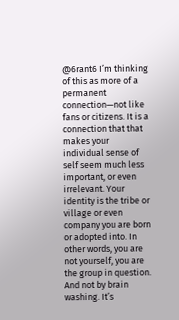@6rant6 I’m thinking of this as more of a permanent connection—not like fans or citizens. It is a connection that that makes your individual sense of self seem much less important, or even irrelevant. Your identity is the tribe or village or even company you are born or adopted into. In other words, you are not yourself, you are the group in question. And not by brain washing. It’s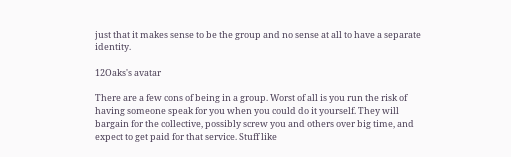just that it makes sense to be the group and no sense at all to have a separate identity.

12Oaks's avatar

There are a few cons of being in a group. Worst of all is you run the risk of having someone speak for you when you could do it yourself. They will bargain for the collective, possibly screw you and others over big time, and expect to get paid for that service. Stuff like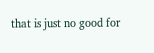that is just no good for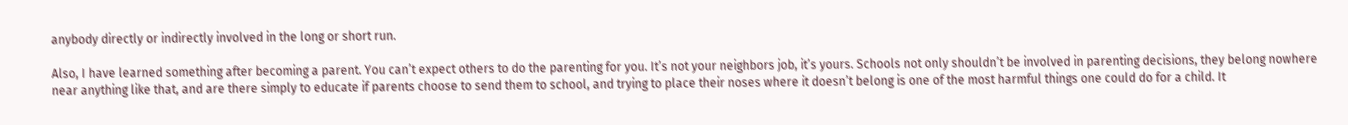anybody directly or indirectly involved in the long or short run.

Also, I have learned something after becoming a parent. You can’t expect others to do the parenting for you. It’s not your neighbors job, it’s yours. Schools not only shouldn’t be involved in parenting decisions, they belong nowhere near anything like that, and are there simply to educate if parents choose to send them to school, and trying to place their noses where it doesn’t belong is one of the most harmful things one could do for a child. It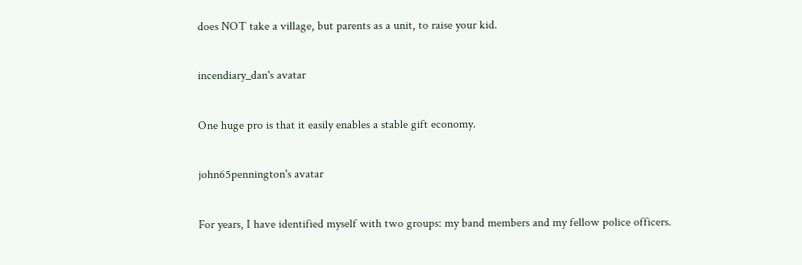does NOT take a village, but parents as a unit, to raise your kid.

incendiary_dan's avatar

One huge pro is that it easily enables a stable gift economy.

john65pennington's avatar

For years, I have identified myself with two groups: my band members and my fellow police officers.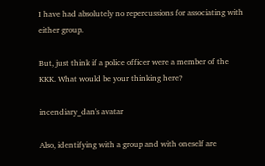I have had absolutely no repercussions for associating with either group.

But, just think if a police officer were a member of the KKK. What would be your thinking here?

incendiary_dan's avatar

Also, identifying with a group and with oneself are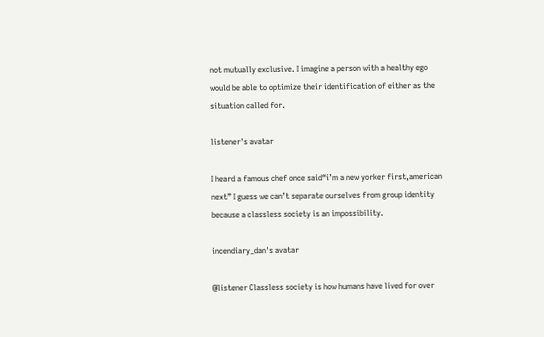not mutually exclusive. I imagine a person with a healthy ego would be able to optimize their identification of either as the situation called for.

listener's avatar

I heard a famous chef once said“i’m a new yorker first,american next” I guess we can’t separate ourselves from group identity because a classless society is an impossibility.

incendiary_dan's avatar

@listener Classless society is how humans have lived for over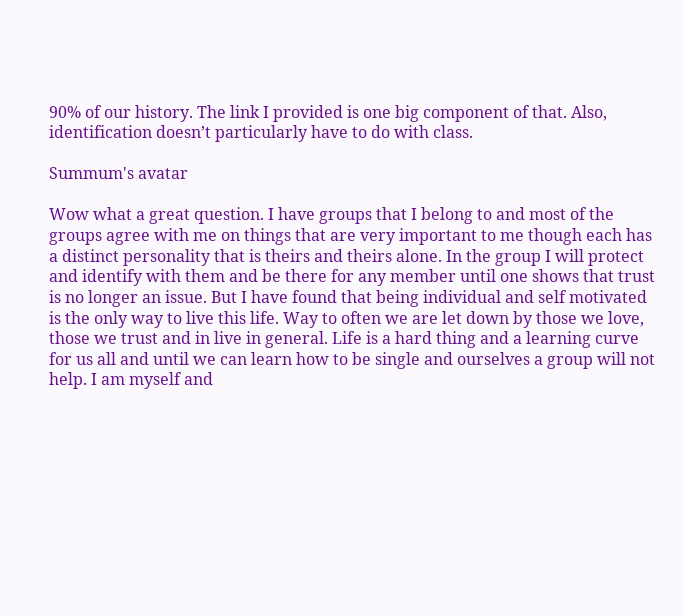90% of our history. The link I provided is one big component of that. Also, identification doesn’t particularly have to do with class.

Summum's avatar

Wow what a great question. I have groups that I belong to and most of the groups agree with me on things that are very important to me though each has a distinct personality that is theirs and theirs alone. In the group I will protect and identify with them and be there for any member until one shows that trust is no longer an issue. But I have found that being individual and self motivated is the only way to live this life. Way to often we are let down by those we love, those we trust and in live in general. Life is a hard thing and a learning curve for us all and until we can learn how to be single and ourselves a group will not help. I am myself and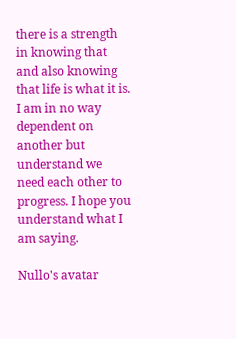there is a strength in knowing that and also knowing that life is what it is. I am in no way dependent on another but understand we need each other to progress. I hope you understand what I am saying.

Nullo's avatar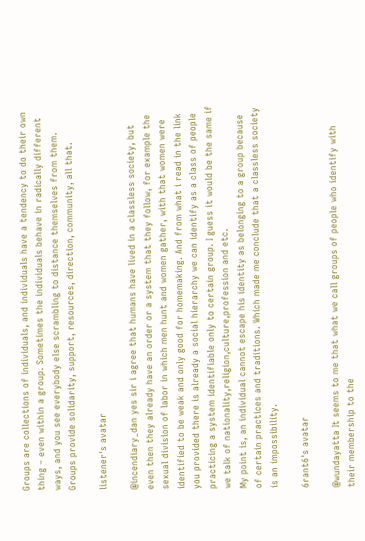Groups are collections of individuals, and individuals have a tendency to do their own thing – even within a group. Sometimes the individuals behave in radically different ways, and you see everybody else scrambling to distance themselves from them.
Groups provide solidarity, support, resources, direction, community, all that.

listener's avatar

@incendiary_dan yes sir i agree that humans have lived in a classless society, but even then they already have an order or a system that they follow, for example the sexual division of labor in which men hunt and women gather, with that women were identified to be weak and only good for homemaking. And from what i read in the link you provided there is already a social hierarchy we can identify as a class of people practicing a system identifiable only to certain group. I guess it would be the same if we talk of nationality,religion,culture,profession and etc.
My point is, an individual cannot escape his identity as belonging to a group because of certain practices and traditions. Which made me conclude that a classless society is an impossibility.

6rant6's avatar

@wundayatta It seems to me that what we call groups of people who identify with their membership to the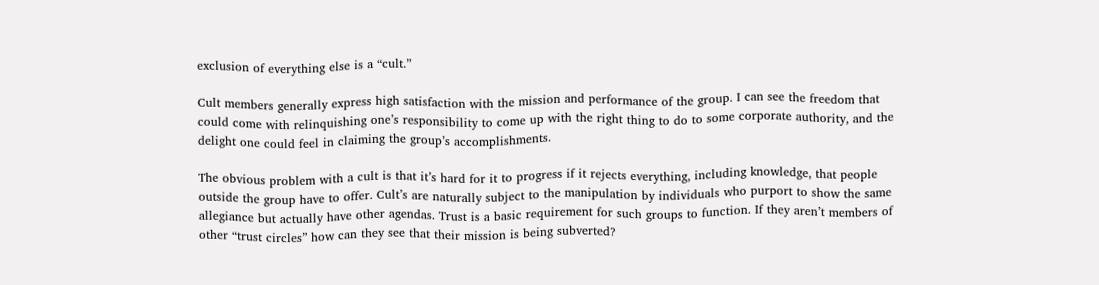exclusion of everything else is a “cult.”

Cult members generally express high satisfaction with the mission and performance of the group. I can see the freedom that could come with relinquishing one’s responsibility to come up with the right thing to do to some corporate authority, and the delight one could feel in claiming the group’s accomplishments.

The obvious problem with a cult is that it’s hard for it to progress if it rejects everything, including knowledge, that people outside the group have to offer. Cult’s are naturally subject to the manipulation by individuals who purport to show the same allegiance but actually have other agendas. Trust is a basic requirement for such groups to function. If they aren’t members of other “trust circles” how can they see that their mission is being subverted?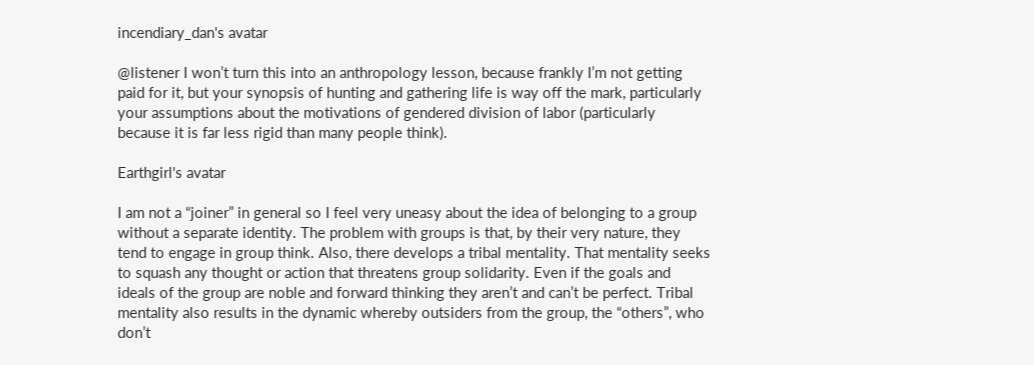incendiary_dan's avatar

@listener I won’t turn this into an anthropology lesson, because frankly I’m not getting paid for it, but your synopsis of hunting and gathering life is way off the mark, particularly your assumptions about the motivations of gendered division of labor (particularly because it is far less rigid than many people think).

Earthgirl's avatar

I am not a “joiner” in general so I feel very uneasy about the idea of belonging to a group without a separate identity. The problem with groups is that, by their very nature, they tend to engage in group think. Also, there develops a tribal mentality. That mentality seeks to squash any thought or action that threatens group solidarity. Even if the goals and ideals of the group are noble and forward thinking they aren’t and can’t be perfect. Tribal mentality also results in the dynamic whereby outsiders from the group, the “others”, who don’t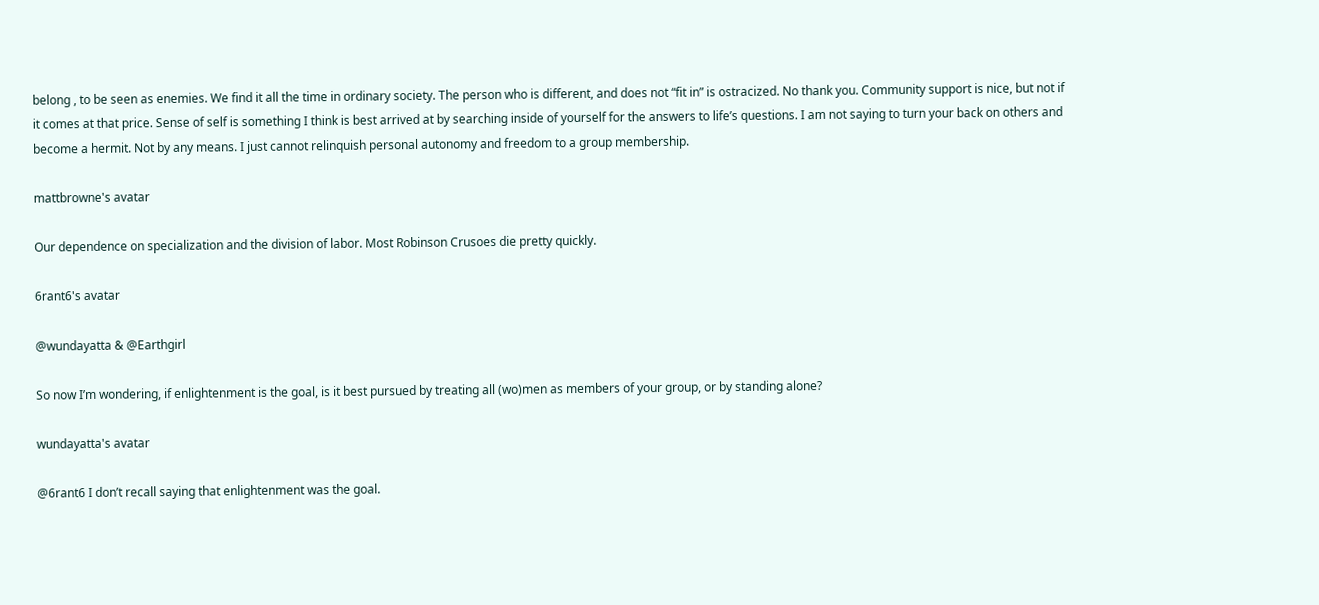belong , to be seen as enemies. We find it all the time in ordinary society. The person who is different, and does not “fit in” is ostracized. No thank you. Community support is nice, but not if it comes at that price. Sense of self is something I think is best arrived at by searching inside of yourself for the answers to life’s questions. I am not saying to turn your back on others and become a hermit. Not by any means. I just cannot relinquish personal autonomy and freedom to a group membership.

mattbrowne's avatar

Our dependence on specialization and the division of labor. Most Robinson Crusoes die pretty quickly.

6rant6's avatar

@wundayatta & @Earthgirl

So now I’m wondering, if enlightenment is the goal, is it best pursued by treating all (wo)men as members of your group, or by standing alone?

wundayatta's avatar

@6rant6 I don’t recall saying that enlightenment was the goal.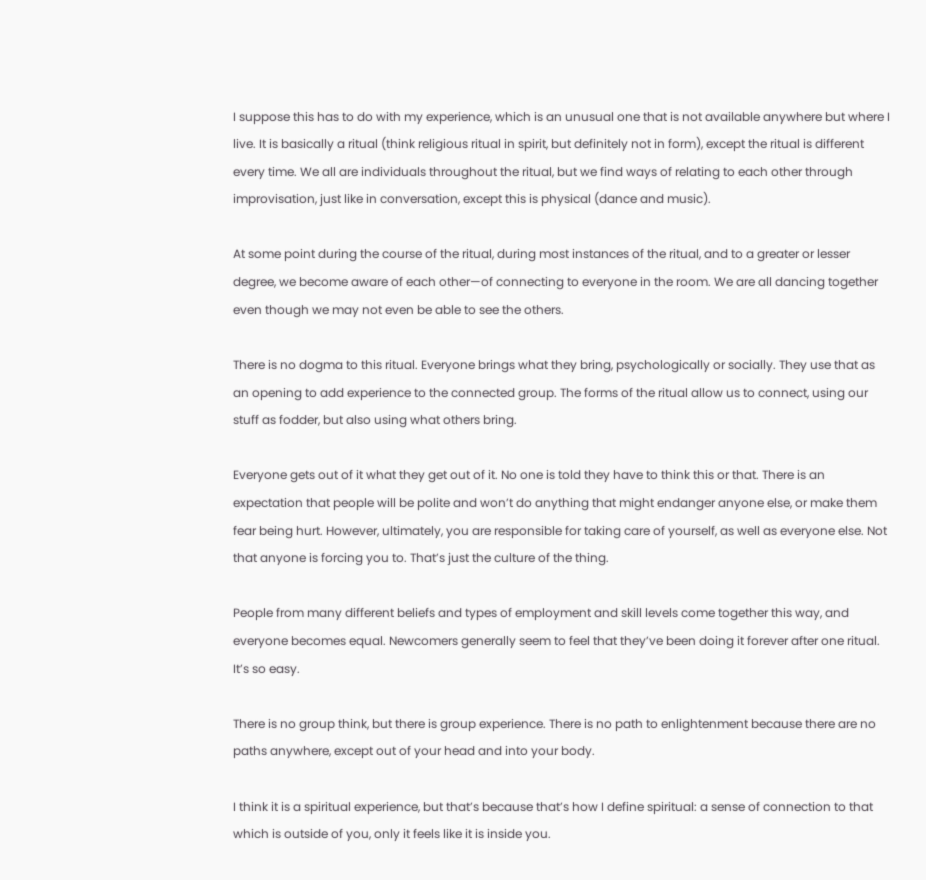I suppose this has to do with my experience, which is an unusual one that is not available anywhere but where I live. It is basically a ritual (think religious ritual in spirit, but definitely not in form), except the ritual is different every time. We all are individuals throughout the ritual, but we find ways of relating to each other through improvisation, just like in conversation, except this is physical (dance and music).

At some point during the course of the ritual, during most instances of the ritual, and to a greater or lesser degree, we become aware of each other—of connecting to everyone in the room. We are all dancing together even though we may not even be able to see the others.

There is no dogma to this ritual. Everyone brings what they bring, psychologically or socially. They use that as an opening to add experience to the connected group. The forms of the ritual allow us to connect, using our stuff as fodder, but also using what others bring.

Everyone gets out of it what they get out of it. No one is told they have to think this or that. There is an expectation that people will be polite and won’t do anything that might endanger anyone else, or make them fear being hurt. However, ultimately, you are responsible for taking care of yourself, as well as everyone else. Not that anyone is forcing you to. That’s just the culture of the thing.

People from many different beliefs and types of employment and skill levels come together this way, and everyone becomes equal. Newcomers generally seem to feel that they’ve been doing it forever after one ritual. It’s so easy.

There is no group think, but there is group experience. There is no path to enlightenment because there are no paths anywhere, except out of your head and into your body.

I think it is a spiritual experience, but that’s because that’s how I define spiritual: a sense of connection to that which is outside of you, only it feels like it is inside you.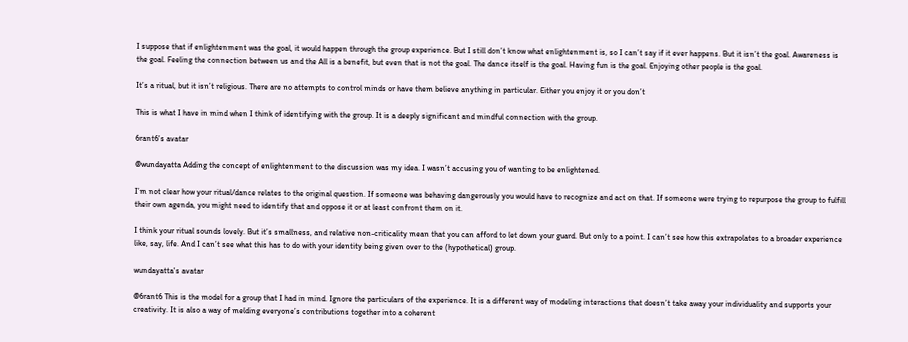I suppose that if enlightenment was the goal, it would happen through the group experience. But I still don’t know what enlightenment is, so I can’t say if it ever happens. But it isn’t the goal. Awareness is the goal. Feeling the connection between us and the All is a benefit, but even that is not the goal. The dance itself is the goal. Having fun is the goal. Enjoying other people is the goal.

It’s a ritual, but it isn’t religious. There are no attempts to control minds or have them believe anything in particular. Either you enjoy it or you don’t

This is what I have in mind when I think of identifying with the group. It is a deeply significant and mindful connection with the group.

6rant6's avatar

@wundayatta Adding the concept of enlightenment to the discussion was my idea. I wasn’t accusing you of wanting to be enlightened.

I’m not clear how your ritual/dance relates to the original question. If someone was behaving dangerously you would have to recognize and act on that. If someone were trying to repurpose the group to fulfill their own agenda, you might need to identify that and oppose it or at least confront them on it.

I think your ritual sounds lovely. But it’s smallness, and relative non-criticality mean that you can afford to let down your guard. But only to a point. I can’t see how this extrapolates to a broader experience like, say, life. And I can’t see what this has to do with your identity being given over to the (hypothetical) group.

wundayatta's avatar

@6rant6 This is the model for a group that I had in mind. Ignore the particulars of the experience. It is a different way of modeling interactions that doesn’t take away your individuality and supports your creativity. It is also a way of melding everyone’s contributions together into a coherent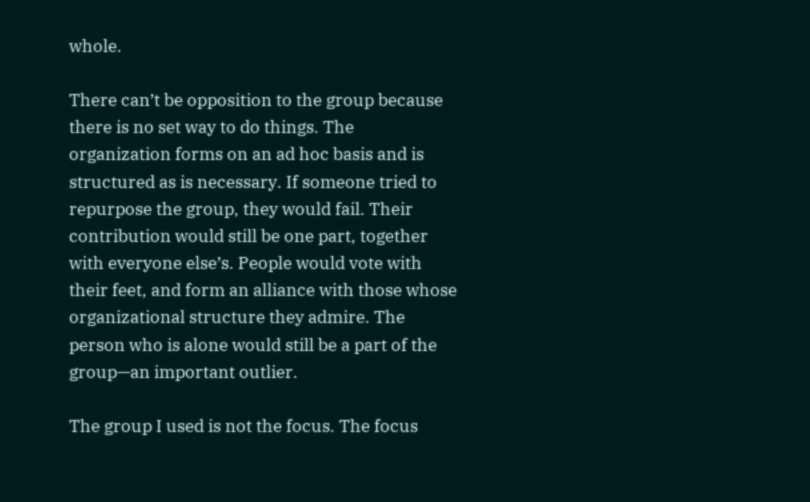whole.

There can’t be opposition to the group because there is no set way to do things. The organization forms on an ad hoc basis and is structured as is necessary. If someone tried to repurpose the group, they would fail. Their contribution would still be one part, together with everyone else’s. People would vote with their feet, and form an alliance with those whose organizational structure they admire. The person who is alone would still be a part of the group—an important outlier.

The group I used is not the focus. The focus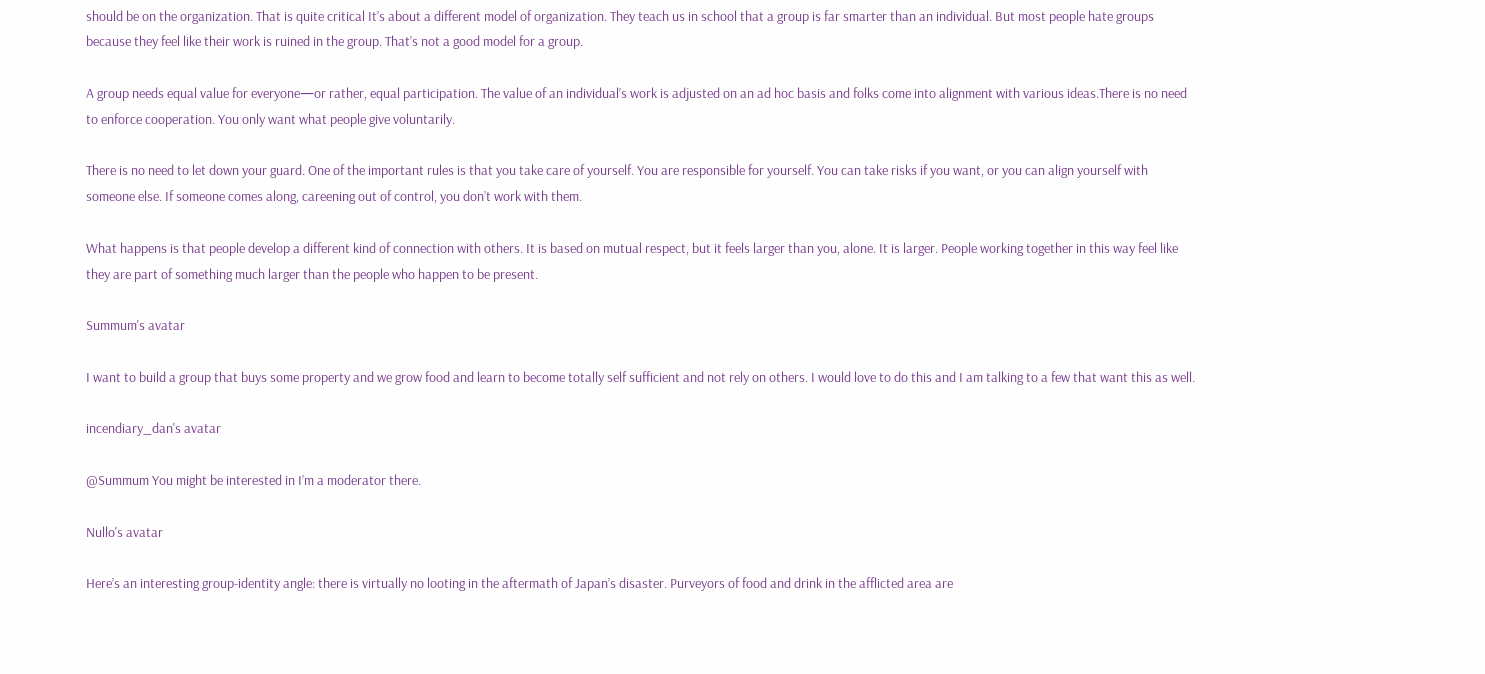should be on the organization. That is quite critical It’s about a different model of organization. They teach us in school that a group is far smarter than an individual. But most people hate groups because they feel like their work is ruined in the group. That’s not a good model for a group.

A group needs equal value for everyone—or rather, equal participation. The value of an individual’s work is adjusted on an ad hoc basis and folks come into alignment with various ideas.There is no need to enforce cooperation. You only want what people give voluntarily.

There is no need to let down your guard. One of the important rules is that you take care of yourself. You are responsible for yourself. You can take risks if you want, or you can align yourself with someone else. If someone comes along, careening out of control, you don’t work with them.

What happens is that people develop a different kind of connection with others. It is based on mutual respect, but it feels larger than you, alone. It is larger. People working together in this way feel like they are part of something much larger than the people who happen to be present.

Summum's avatar

I want to build a group that buys some property and we grow food and learn to become totally self sufficient and not rely on others. I would love to do this and I am talking to a few that want this as well.

incendiary_dan's avatar

@Summum You might be interested in I’m a moderator there.

Nullo's avatar

Here’s an interesting group-identity angle: there is virtually no looting in the aftermath of Japan’s disaster. Purveyors of food and drink in the afflicted area are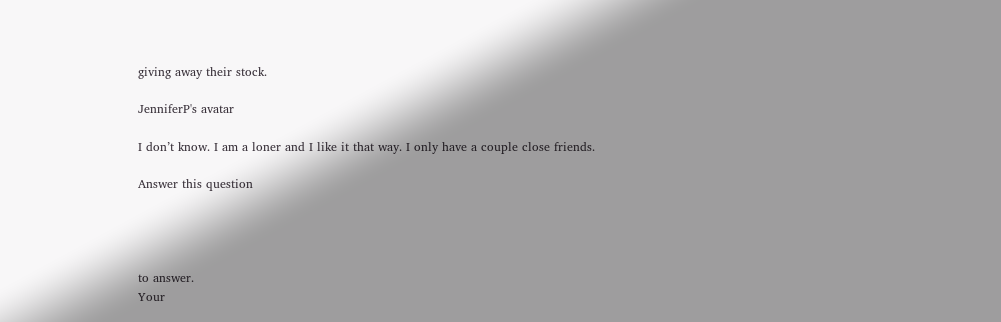giving away their stock.

JenniferP's avatar

I don’t know. I am a loner and I like it that way. I only have a couple close friends.

Answer this question




to answer.
Your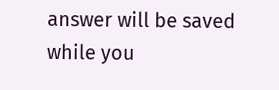answer will be saved while you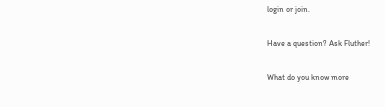login or join.

Have a question? Ask Fluther!

What do you know more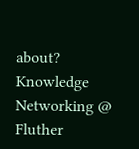about?
Knowledge Networking @ Fluther